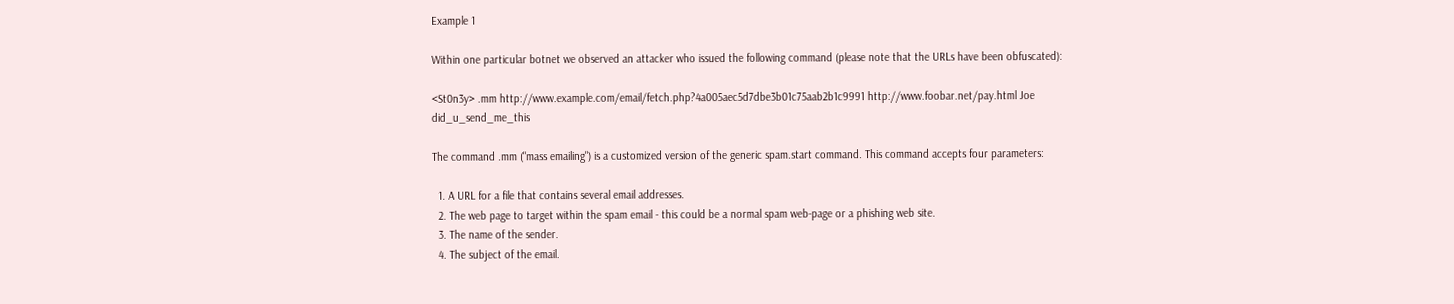Example 1

Within one particular botnet we observed an attacker who issued the following command (please note that the URLs have been obfuscated):

<St0n3y> .mm http://www.example.com/email/fetch.php?4a005aec5d7dbe3b01c75aab2b1c9991 http://www.foobar.net/pay.html Joe did_u_send_me_this

The command .mm ("mass emailing") is a customized version of the generic spam.start command. This command accepts four parameters:

  1. A URL for a file that contains several email addresses.
  2. The web page to target within the spam email - this could be a normal spam web-page or a phishing web site.
  3. The name of the sender.
  4. The subject of the email.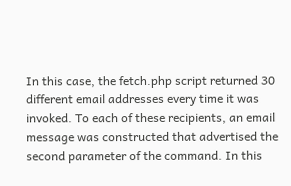In this case, the fetch.php script returned 30 different email addresses every time it was invoked. To each of these recipients, an email message was constructed that advertised the second parameter of the command. In this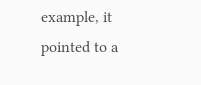example, it pointed to a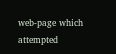web-page which attempted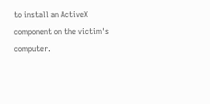to install an ActiveX component on the victim's computer.